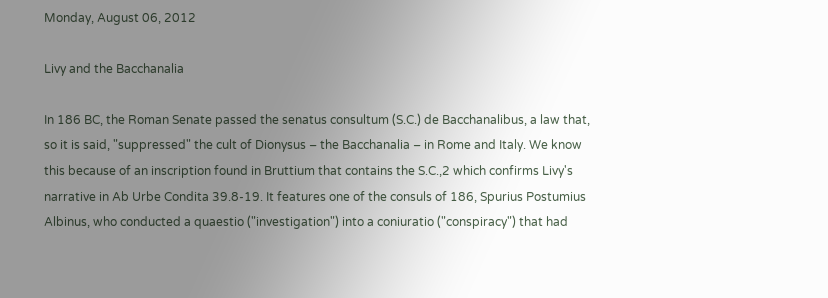Monday, August 06, 2012

Livy and the Bacchanalia

In 186 BC, the Roman Senate passed the senatus consultum (S.C.) de Bacchanalibus, a law that, so it is said, "suppressed" the cult of Dionysus – the Bacchanalia – in Rome and Italy. We know this because of an inscription found in Bruttium that contains the S.C.,2 which confirms Livy's narrative in Ab Urbe Condita 39.8-19. It features one of the consuls of 186, Spurius Postumius Albinus, who conducted a quaestio ("investigation") into a coniuratio ("conspiracy") that had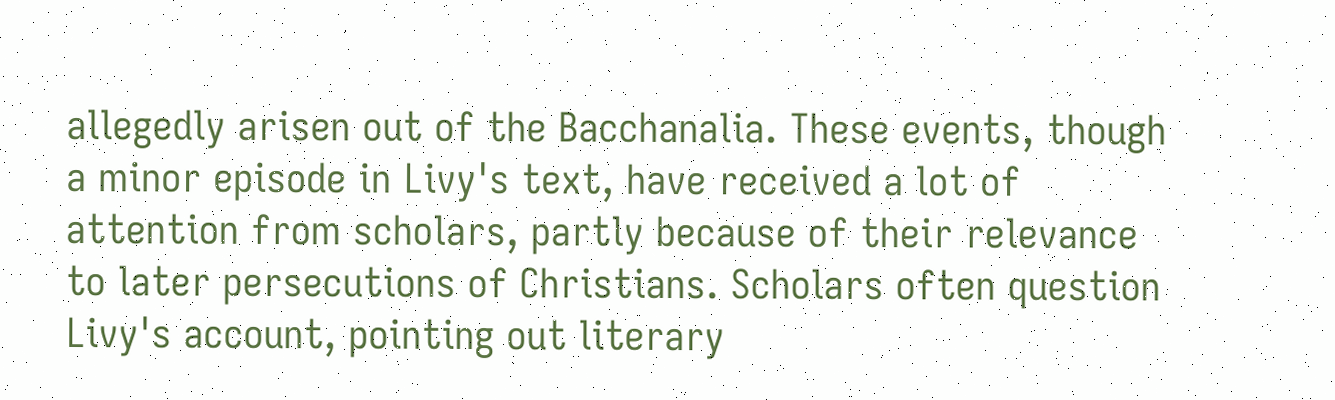allegedly arisen out of the Bacchanalia. These events, though a minor episode in Livy's text, have received a lot of attention from scholars, partly because of their relevance to later persecutions of Christians. Scholars often question Livy's account, pointing out literary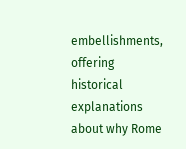embellishments, offering historical explanations about why Rome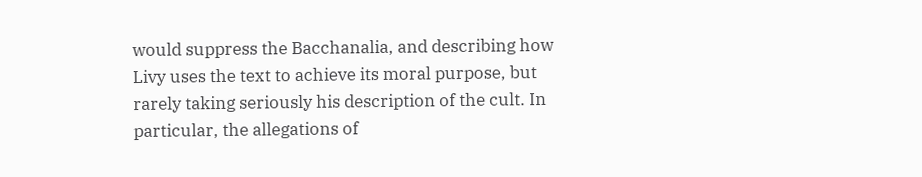would suppress the Bacchanalia, and describing how Livy uses the text to achieve its moral purpose, but rarely taking seriously his description of the cult. In particular, the allegations of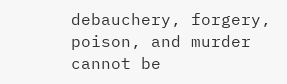debauchery, forgery, poison, and murder cannot be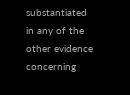substantiated in any of the other evidence concerning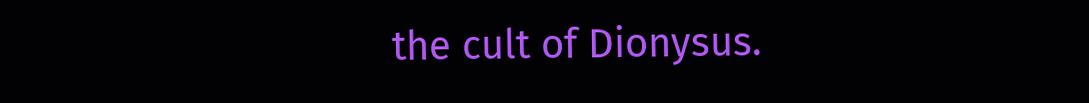the cult of Dionysus.